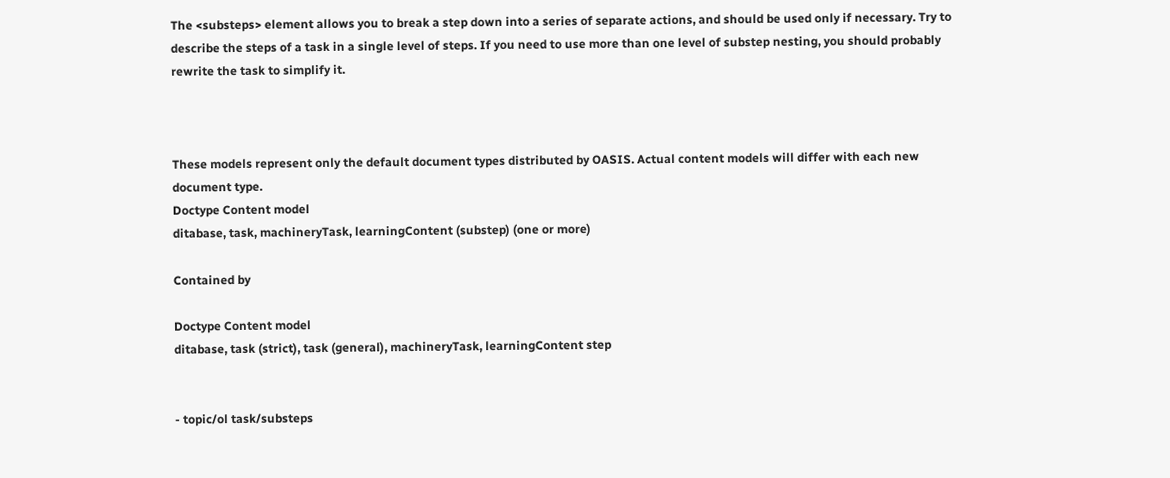The <substeps> element allows you to break a step down into a series of separate actions, and should be used only if necessary. Try to describe the steps of a task in a single level of steps. If you need to use more than one level of substep nesting, you should probably rewrite the task to simplify it.



These models represent only the default document types distributed by OASIS. Actual content models will differ with each new document type.
Doctype Content model
ditabase, task, machineryTask, learningContent (substep) (one or more)

Contained by

Doctype Content model
ditabase, task (strict), task (general), machineryTask, learningContent step


- topic/ol task/substeps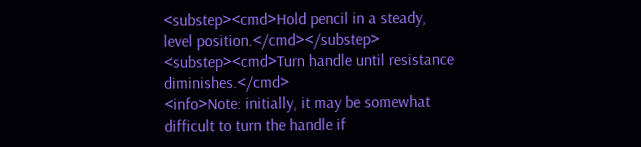<substep><cmd>Hold pencil in a steady, level position.</cmd></substep>
<substep><cmd>Turn handle until resistance diminishes.</cmd>
<info>Note: initially, it may be somewhat difficult to turn the handle if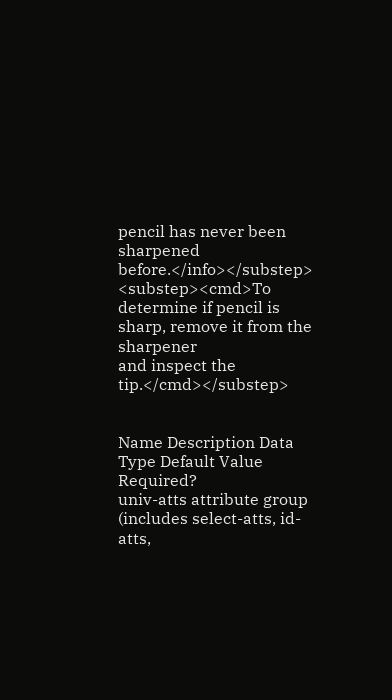pencil has never been sharpened before.</info></substep>
<substep><cmd>To determine if pencil is sharp, remove it from the sharpener
and inspect the tip.</cmd></substep>


Name Description Data Type Default Value Required?
univ-atts attribute group (includes select-atts, id-atts,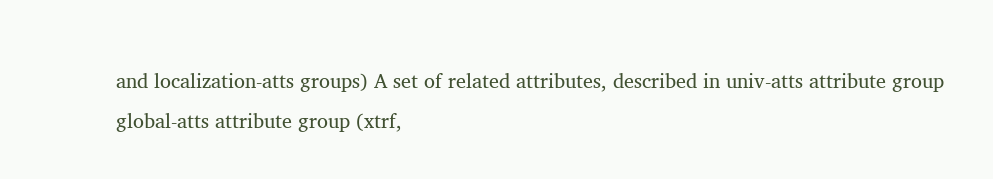and localization-atts groups) A set of related attributes, described in univ-atts attribute group
global-atts attribute group (xtrf,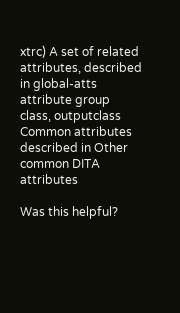xtrc) A set of related attributes, described in global-atts attribute group
class, outputclass Common attributes described in Other common DITA attributes

Was this helpful?